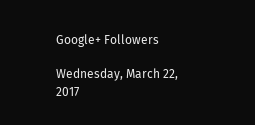Google+ Followers

Wednesday, March 22, 2017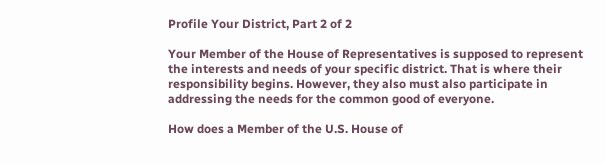Profile Your District, Part 2 of 2

Your Member of the House of Representatives is supposed to represent the interests and needs of your specific district. That is where their responsibility begins. However, they also must also participate in addressing the needs for the common good of everyone.

How does a Member of the U.S. House of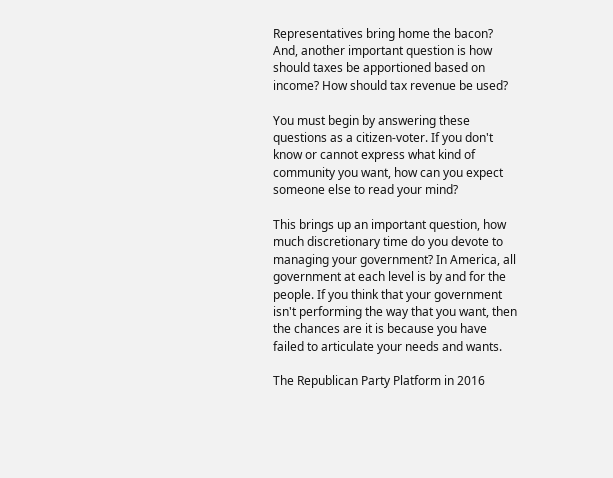Representatives bring home the bacon? And, another important question is how should taxes be apportioned based on income? How should tax revenue be used?

You must begin by answering these questions as a citizen-voter. If you don't know or cannot express what kind of community you want, how can you expect someone else to read your mind?

This brings up an important question, how much discretionary time do you devote to managing your government? In America, all government at each level is by and for the people. If you think that your government isn't performing the way that you want, then the chances are it is because you have failed to articulate your needs and wants.

The Republican Party Platform in 2016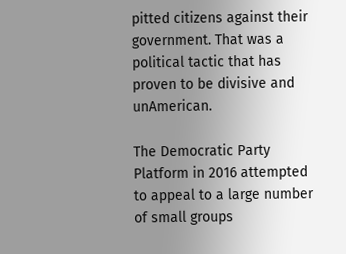pitted citizens against their government. That was a political tactic that has proven to be divisive and unAmerican.

The Democratic Party Platform in 2016 attempted to appeal to a large number of small groups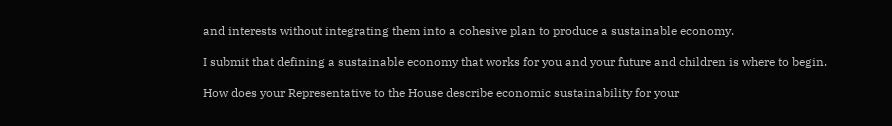and interests without integrating them into a cohesive plan to produce a sustainable economy.

I submit that defining a sustainable economy that works for you and your future and children is where to begin.

How does your Representative to the House describe economic sustainability for your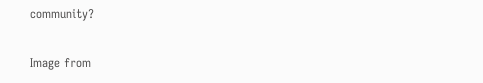community?

Image from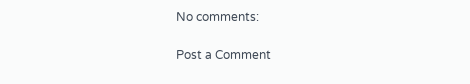No comments:

Post a Comment